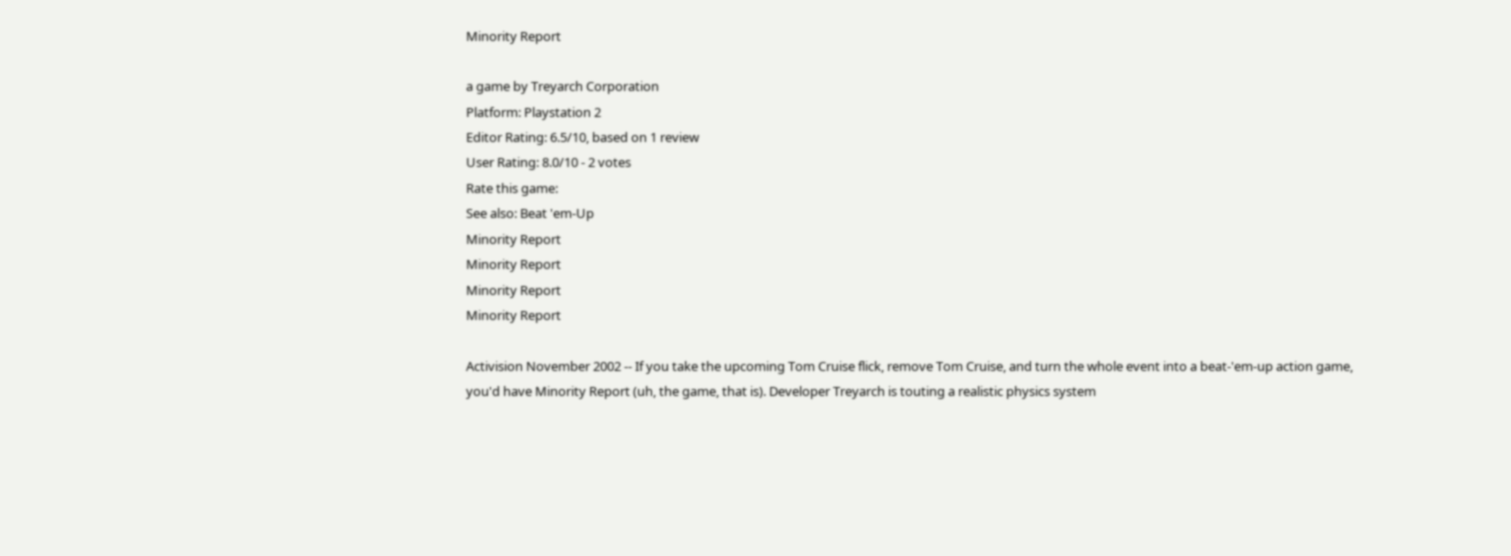Minority Report

a game by Treyarch Corporation
Platform: Playstation 2
Editor Rating: 6.5/10, based on 1 review
User Rating: 8.0/10 - 2 votes
Rate this game:
See also: Beat 'em-Up
Minority Report
Minority Report
Minority Report
Minority Report

Activision November 2002 -- If you take the upcoming Tom Cruise flick, remove Tom Cruise, and turn the whole event into a beat-'em-up action game, you'd have Minority Report (uh, the game, that is). Developer Treyarch is touting a realistic physics system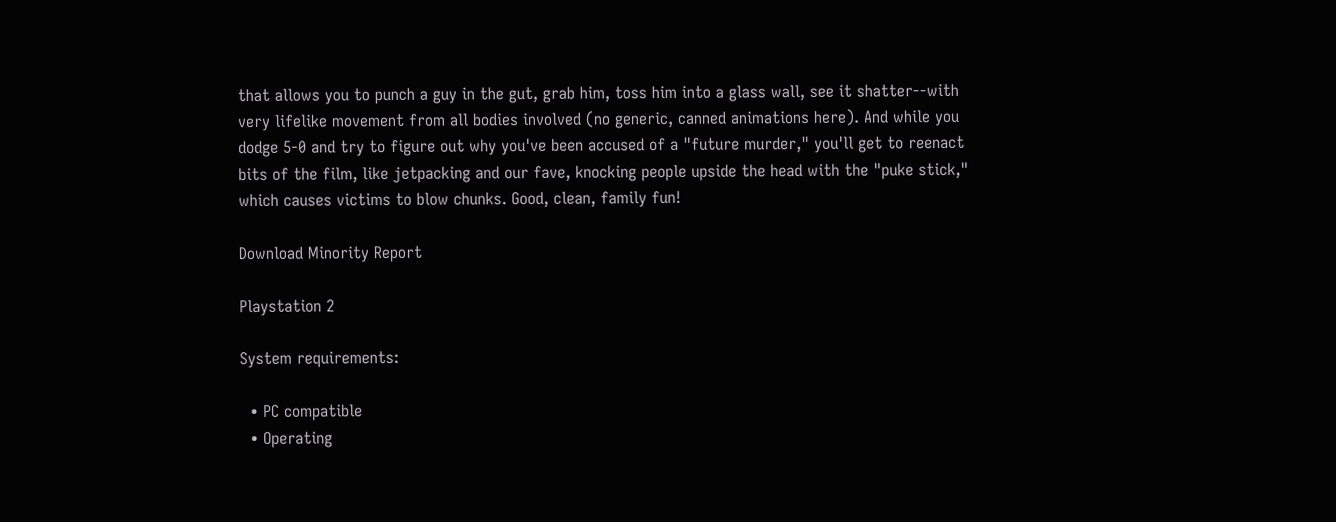that allows you to punch a guy in the gut, grab him, toss him into a glass wall, see it shatter--with very lifelike movement from all bodies involved (no generic, canned animations here). And while you dodge 5-0 and try to figure out why you've been accused of a "future murder," you'll get to reenact bits of the film, like jetpacking and our fave, knocking people upside the head with the "puke stick," which causes victims to blow chunks. Good, clean, family fun!

Download Minority Report

Playstation 2

System requirements:

  • PC compatible
  • Operating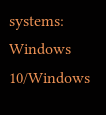systems: Windows 10/Windows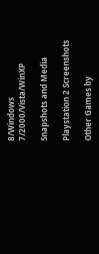8/Windows 7/2000/Vista/WinXP

Snapshots and Media

Playstation 2 Screenshots

Other Games by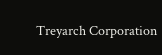Treyarch Corporation